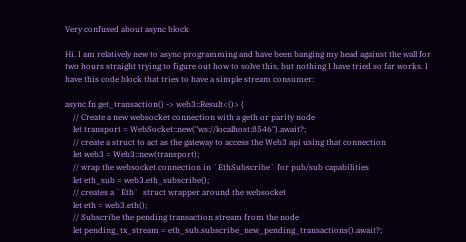Very confused about async block

Hi. I am relatively new to async programming and have been banging my head against the wall for two hours straight trying to figure out how to solve this, but nothing I have tried so far works. I have this code block that tries to have a simple stream consumer:

async fn get_transaction() -> web3::Result<()> {
    // Create a new websocket connection with a geth or parity node
    let transport = WebSocket::new("ws://localhost:8546").await?;
    // create a struct to act as the gateway to access the Web3 api using that connection
    let web3 = Web3::new(transport);
    // wrap the websocket connection in `EthSubscribe` for pub/sub capabilities
    let eth_sub = web3.eth_subscribe();
    // creates a `Eth`  struct wrapper around the websocket
    let eth = web3.eth();
    // Subscribe the pending transaction stream from the node
    let pending_tx_stream = eth_sub.subscribe_new_pending_transactions().await?;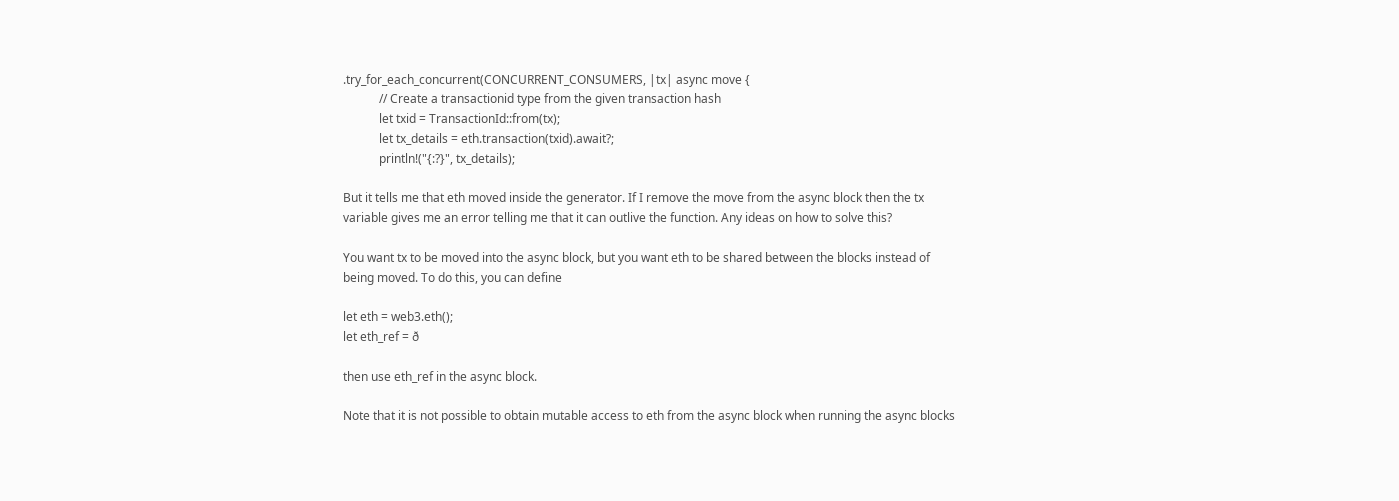.try_for_each_concurrent(CONCURRENT_CONSUMERS, |tx| async move {
            // Create a transactionid type from the given transaction hash
            let txid = TransactionId::from(tx);
            let tx_details = eth.transaction(txid).await?;
            println!("{:?}", tx_details);

But it tells me that eth moved inside the generator. If I remove the move from the async block then the tx variable gives me an error telling me that it can outlive the function. Any ideas on how to solve this?

You want tx to be moved into the async block, but you want eth to be shared between the blocks instead of being moved. To do this, you can define

let eth = web3.eth();
let eth_ref = ð

then use eth_ref in the async block.

Note that it is not possible to obtain mutable access to eth from the async block when running the async blocks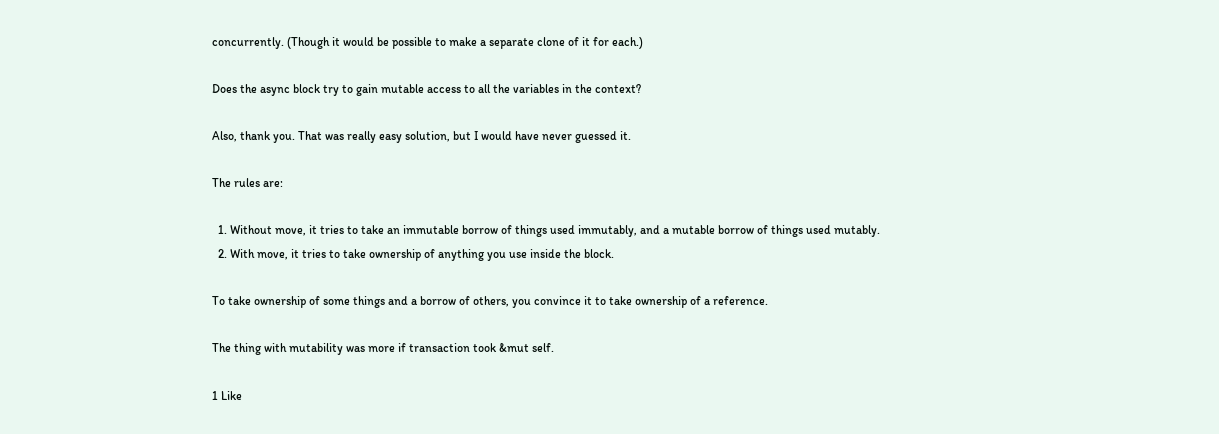concurrently. (Though it would be possible to make a separate clone of it for each.)

Does the async block try to gain mutable access to all the variables in the context?

Also, thank you. That was really easy solution, but I would have never guessed it.

The rules are:

  1. Without move, it tries to take an immutable borrow of things used immutably, and a mutable borrow of things used mutably.
  2. With move, it tries to take ownership of anything you use inside the block.

To take ownership of some things and a borrow of others, you convince it to take ownership of a reference.

The thing with mutability was more if transaction took &mut self.

1 Like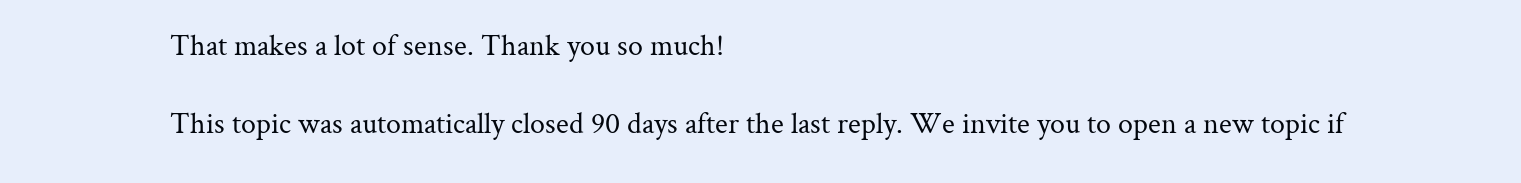That makes a lot of sense. Thank you so much!

This topic was automatically closed 90 days after the last reply. We invite you to open a new topic if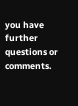you have further questions or comments.